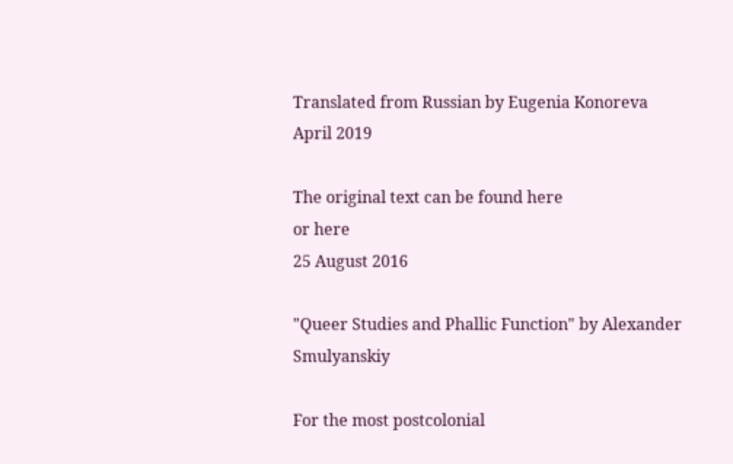Translated from Russian by Eugenia Konoreva
April 2019

The original text can be found here
or here
25 August 2016

"Queer Studies and Phallic Function" by Alexander Smulyanskiy

For the most postcolonial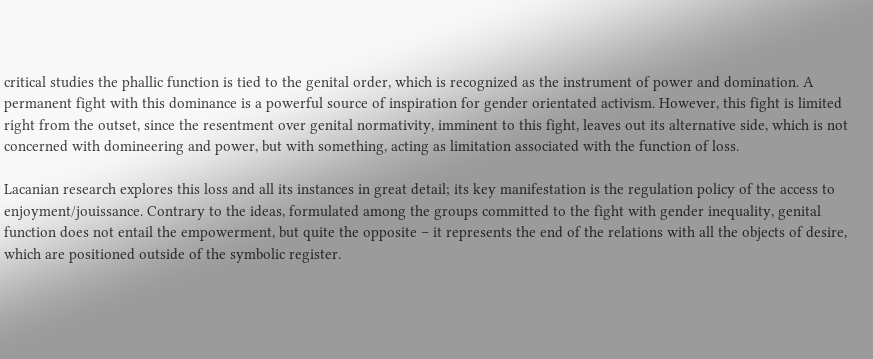critical studies the phallic function is tied to the genital order, which is recognized as the instrument of power and domination. A permanent fight with this dominance is a powerful source of inspiration for gender orientated activism. However, this fight is limited right from the outset, since the resentment over genital normativity, imminent to this fight, leaves out its alternative side, which is not concerned with domineering and power, but with something, acting as limitation associated with the function of loss.

Lacanian research explores this loss and all its instances in great detail; its key manifestation is the regulation policy of the access to enjoyment/jouissance. Contrary to the ideas, formulated among the groups committed to the fight with gender inequality, genital function does not entail the empowerment, but quite the opposite – it represents the end of the relations with all the objects of desire, which are positioned outside of the symbolic register.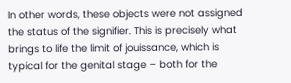In other words, these objects were not assigned the status of the signifier. This is precisely what brings to life the limit of jouissance, which is typical for the genital stage – both for the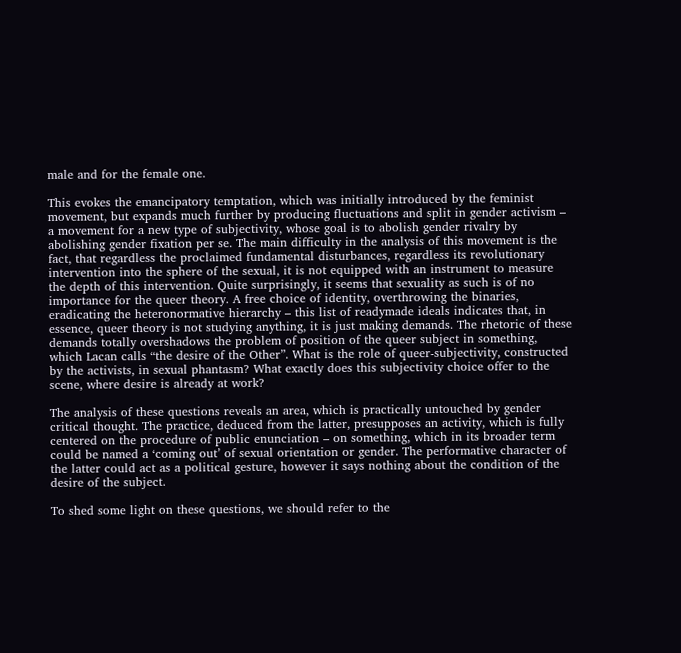male and for the female one.

This evokes the emancipatory temptation, which was initially introduced by the feminist movement, but expands much further by producing fluctuations and split in gender activism – a movement for a new type of subjectivity, whose goal is to abolish gender rivalry by abolishing gender fixation per se. The main difficulty in the analysis of this movement is the fact, that regardless the proclaimed fundamental disturbances, regardless its revolutionary intervention into the sphere of the sexual, it is not equipped with an instrument to measure the depth of this intervention. Quite surprisingly, it seems that sexuality as such is of no importance for the queer theory. A free choice of identity, overthrowing the binaries, eradicating the heteronormative hierarchy – this list of readymade ideals indicates that, in essence, queer theory is not studying anything, it is just making demands. The rhetoric of these demands totally overshadows the problem of position of the queer subject in something, which Lacan calls “the desire of the Other”. What is the role of queer-subjectivity, constructed by the activists, in sexual phantasm? What exactly does this subjectivity choice offer to the scene, where desire is already at work?

The analysis of these questions reveals an area, which is practically untouched by gender critical thought. The practice, deduced from the latter, presupposes an activity, which is fully centered on the procedure of public enunciation – on something, which in its broader term could be named a ‘coming out’ of sexual orientation or gender. The performative character of the latter could act as a political gesture, however it says nothing about the condition of the desire of the subject.

To shed some light on these questions, we should refer to the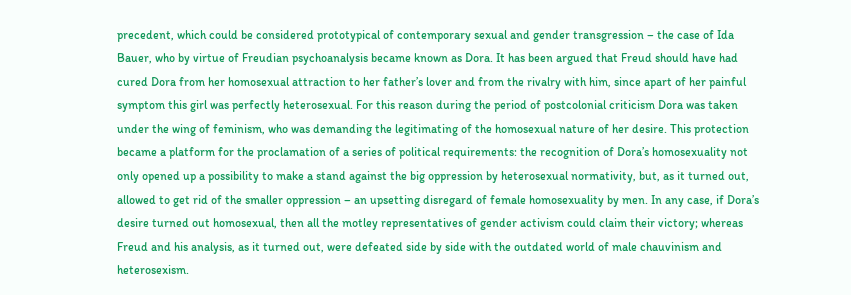precedent, which could be considered prototypical of contemporary sexual and gender transgression – the case of Ida Bauer, who by virtue of Freudian psychoanalysis became known as Dora. It has been argued that Freud should have had cured Dora from her homosexual attraction to her father’s lover and from the rivalry with him, since apart of her painful symptom this girl was perfectly heterosexual. For this reason during the period of postcolonial criticism Dora was taken under the wing of feminism, who was demanding the legitimating of the homosexual nature of her desire. This protection became a platform for the proclamation of a series of political requirements: the recognition of Dora’s homosexuality not only opened up a possibility to make a stand against the big oppression by heterosexual normativity, but, as it turned out, allowed to get rid of the smaller oppression – an upsetting disregard of female homosexuality by men. In any case, if Dora’s desire turned out homosexual, then all the motley representatives of gender activism could claim their victory; whereas Freud and his analysis, as it turned out, were defeated side by side with the outdated world of male chauvinism and heterosexism.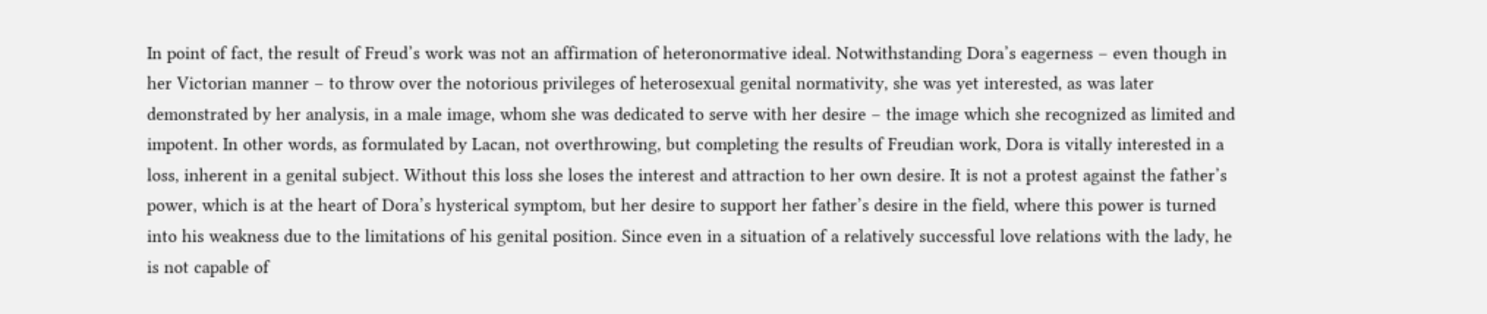In point of fact, the result of Freud’s work was not an affirmation of heteronormative ideal. Notwithstanding Dora’s eagerness – even though in her Victorian manner – to throw over the notorious privileges of heterosexual genital normativity, she was yet interested, as was later demonstrated by her analysis, in a male image, whom she was dedicated to serve with her desire – the image which she recognized as limited and impotent. In other words, as formulated by Lacan, not overthrowing, but completing the results of Freudian work, Dora is vitally interested in a loss, inherent in a genital subject. Without this loss she loses the interest and attraction to her own desire. It is not a protest against the father’s power, which is at the heart of Dora’s hysterical symptom, but her desire to support her father’s desire in the field, where this power is turned into his weakness due to the limitations of his genital position. Since even in a situation of a relatively successful love relations with the lady, he is not capable of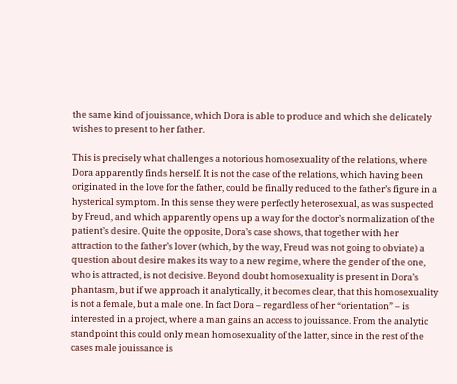the same kind of jouissance, which Dora is able to produce and which she delicately wishes to present to her father.

This is precisely what challenges a notorious homosexuality of the relations, where Dora apparently finds herself. It is not the case of the relations, which having been originated in the love for the father, could be finally reduced to the father’s figure in a hysterical symptom. In this sense they were perfectly heterosexual, as was suspected by Freud, and which apparently opens up a way for the doctor’s normalization of the patient’s desire. Quite the opposite, Dora’s case shows, that together with her attraction to the father’s lover (which, by the way, Freud was not going to obviate) a question about desire makes its way to a new regime, where the gender of the one, who is attracted, is not decisive. Beyond doubt homosexuality is present in Dora’s phantasm, but if we approach it analytically, it becomes clear, that this homosexuality is not a female, but a male one. In fact Dora – regardless of her “orientation” – is interested in a project, where a man gains an access to jouissance. From the analytic standpoint this could only mean homosexuality of the latter, since in the rest of the cases male jouissance is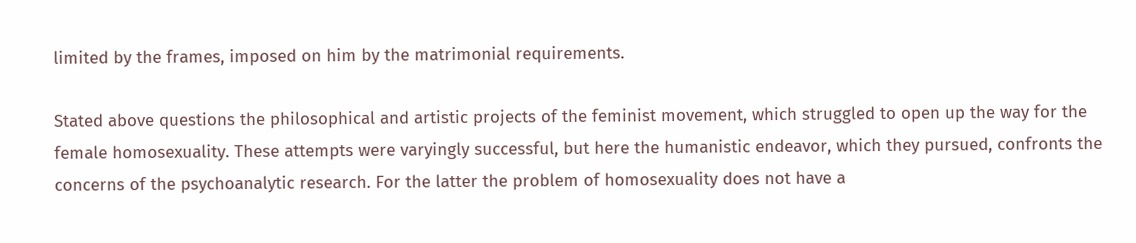limited by the frames, imposed on him by the matrimonial requirements.

Stated above questions the philosophical and artistic projects of the feminist movement, which struggled to open up the way for the female homosexuality. These attempts were varyingly successful, but here the humanistic endeavor, which they pursued, confronts the concerns of the psychoanalytic research. For the latter the problem of homosexuality does not have a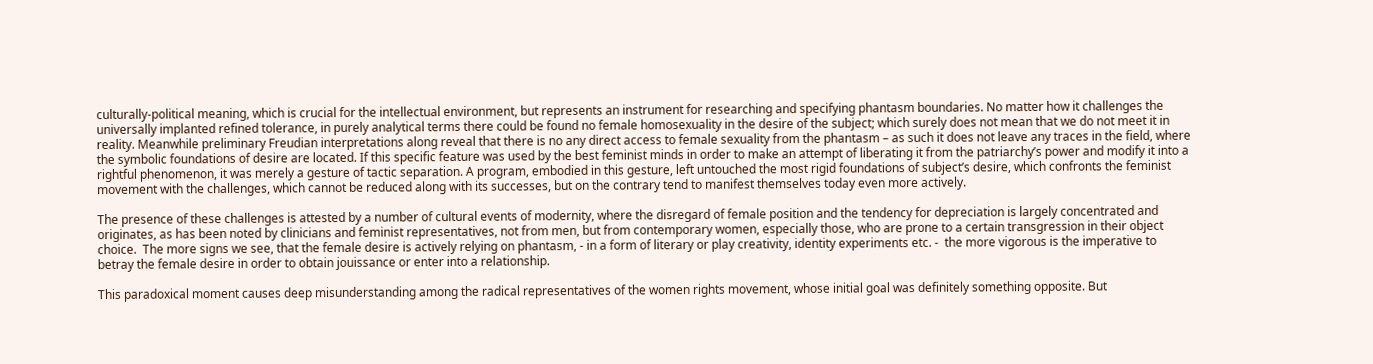culturally-political meaning, which is crucial for the intellectual environment, but represents an instrument for researching and specifying phantasm boundaries. No matter how it challenges the universally implanted refined tolerance, in purely analytical terms there could be found no female homosexuality in the desire of the subject; which surely does not mean that we do not meet it in reality. Meanwhile preliminary Freudian interpretations along reveal that there is no any direct access to female sexuality from the phantasm – as such it does not leave any traces in the field, where the symbolic foundations of desire are located. If this specific feature was used by the best feminist minds in order to make an attempt of liberating it from the patriarchy’s power and modify it into a rightful phenomenon, it was merely a gesture of tactic separation. A program, embodied in this gesture, left untouched the most rigid foundations of subject’s desire, which confronts the feminist movement with the challenges, which cannot be reduced along with its successes, but on the contrary tend to manifest themselves today even more actively.

The presence of these challenges is attested by a number of cultural events of modernity, where the disregard of female position and the tendency for depreciation is largely concentrated and originates, as has been noted by clinicians and feminist representatives, not from men, but from contemporary women, especially those, who are prone to a certain transgression in their object choice.  The more signs we see, that the female desire is actively relying on phantasm, - in a form of literary or play creativity, identity experiments etc. -  the more vigorous is the imperative to betray the female desire in order to obtain jouissance or enter into a relationship.

This paradoxical moment causes deep misunderstanding among the radical representatives of the women rights movement, whose initial goal was definitely something opposite. But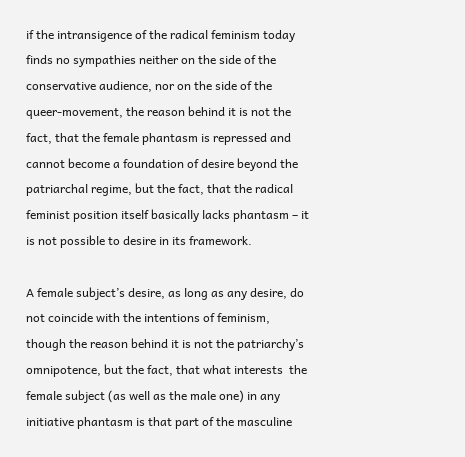if the intransigence of the radical feminism today finds no sympathies neither on the side of the conservative audience, nor on the side of the queer-movement, the reason behind it is not the fact, that the female phantasm is repressed and cannot become a foundation of desire beyond the patriarchal regime, but the fact, that the radical feminist position itself basically lacks phantasm – it is not possible to desire in its framework.

A female subject’s desire, as long as any desire, do not coincide with the intentions of feminism, though the reason behind it is not the patriarchy’s omnipotence, but the fact, that what interests  the female subject (as well as the male one) in any initiative phantasm is that part of the masculine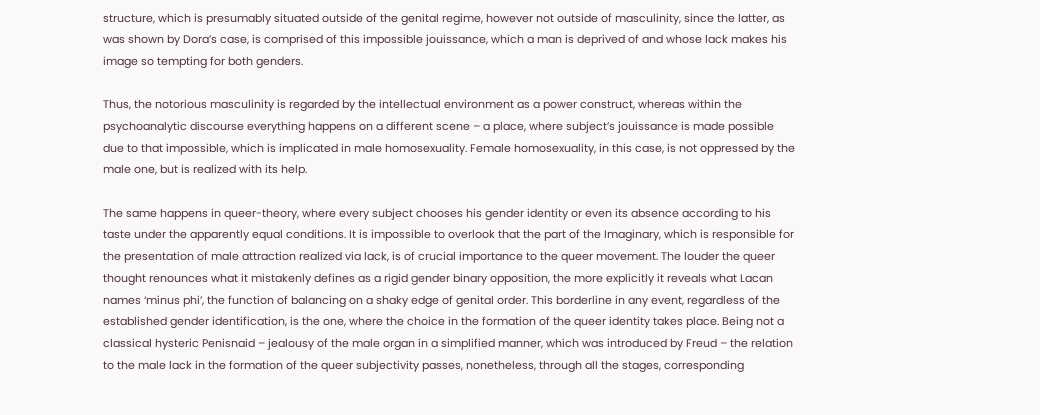structure, which is presumably situated outside of the genital regime, however not outside of masculinity, since the latter, as was shown by Dora’s case, is comprised of this impossible jouissance, which a man is deprived of and whose lack makes his image so tempting for both genders.

Thus, the notorious masculinity is regarded by the intellectual environment as a power construct, whereas within the psychoanalytic discourse everything happens on a different scene – a place, where subject’s jouissance is made possible due to that impossible, which is implicated in male homosexuality. Female homosexuality, in this case, is not oppressed by the male one, but is realized with its help.

The same happens in queer-theory, where every subject chooses his gender identity or even its absence according to his taste under the apparently equal conditions. It is impossible to overlook that the part of the Imaginary, which is responsible for the presentation of male attraction realized via lack, is of crucial importance to the queer movement. The louder the queer thought renounces what it mistakenly defines as a rigid gender binary opposition, the more explicitly it reveals what Lacan names ‘minus phi’, the function of balancing on a shaky edge of genital order. This borderline in any event, regardless of the established gender identification, is the one, where the choice in the formation of the queer identity takes place. Being not a classical hysteric Penisnaid – jealousy of the male organ in a simplified manner, which was introduced by Freud – the relation to the male lack in the formation of the queer subjectivity passes, nonetheless, through all the stages, corresponding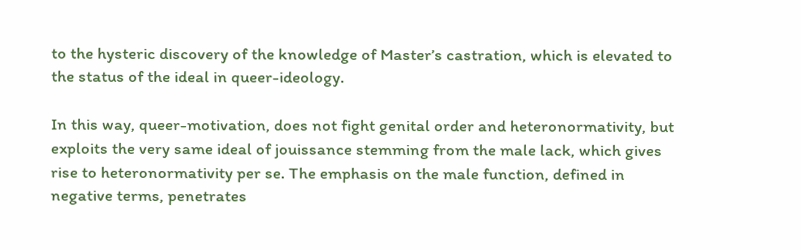to the hysteric discovery of the knowledge of Master’s castration, which is elevated to the status of the ideal in queer-ideology.

In this way, queer-motivation, does not fight genital order and heteronormativity, but exploits the very same ideal of jouissance stemming from the male lack, which gives rise to heteronormativity per se. The emphasis on the male function, defined in negative terms, penetrates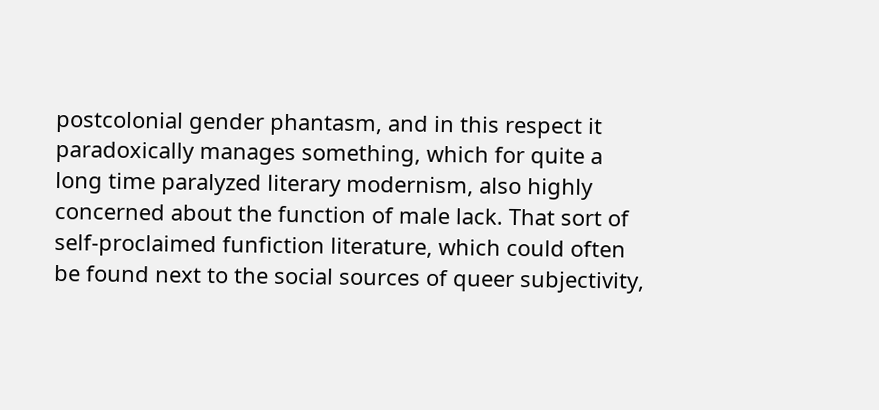postcolonial gender phantasm, and in this respect it paradoxically manages something, which for quite a long time paralyzed literary modernism, also highly concerned about the function of male lack. That sort of self-proclaimed funfiction literature, which could often be found next to the social sources of queer subjectivity,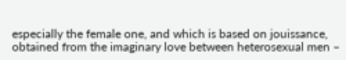especially the female one, and which is based on jouissance, obtained from the imaginary love between heterosexual men –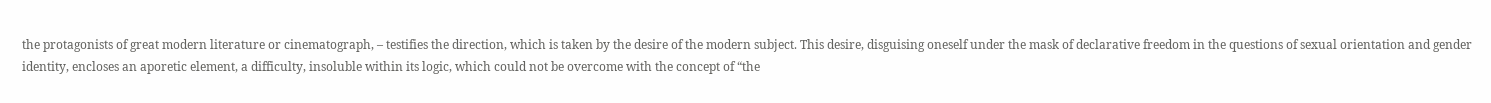the protagonists of great modern literature or cinematograph, – testifies the direction, which is taken by the desire of the modern subject. This desire, disguising oneself under the mask of declarative freedom in the questions of sexual orientation and gender identity, encloses an aporetic element, a difficulty, insoluble within its logic, which could not be overcome with the concept of “the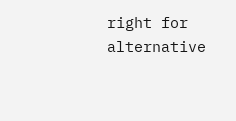right for alternative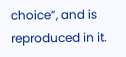choice”, and is reproduced in it.